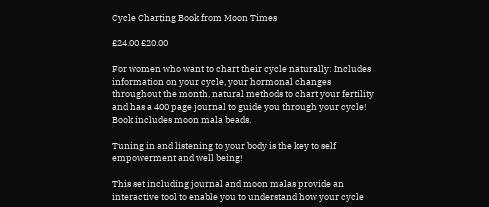Cycle Charting Book from Moon Times

£24.00 £20.00

For women who want to chart their cycle naturally: Includes information on your cycle, your hormonal changes throughout the month, natural methods to chart your fertility and has a 400 page journal to guide you through your cycle! Book includes moon mala beads.

Tuning in and listening to your body is the key to self empowerment and well being!

This set including journal and moon malas provide an interactive tool to enable you to understand how your cycle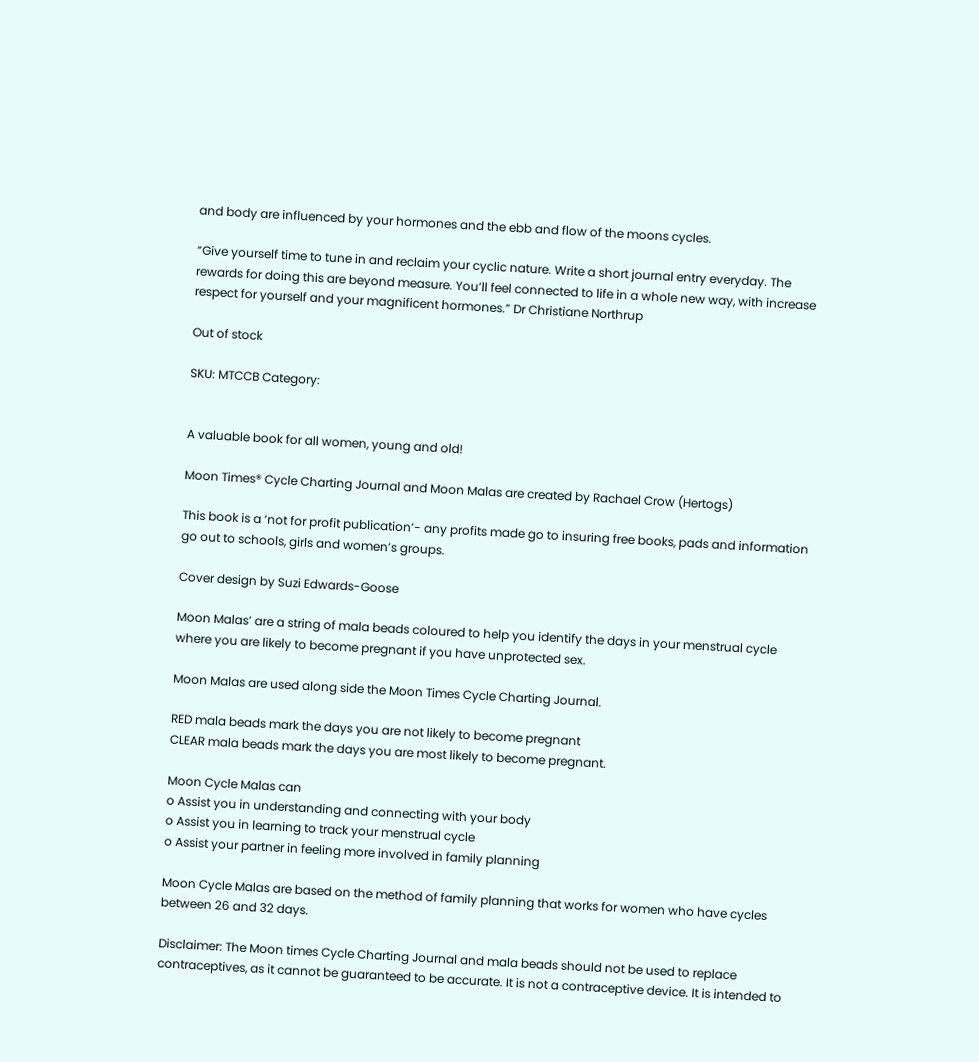and body are influenced by your hormones and the ebb and flow of the moons cycles.

“Give yourself time to tune in and reclaim your cyclic nature. Write a short journal entry everyday. The rewards for doing this are beyond measure. You’ll feel connected to life in a whole new way, with increase respect for yourself and your magnificent hormones.” Dr Christiane Northrup

Out of stock

SKU: MTCCB Category:


A valuable book for all women, young and old!

Moon Times® Cycle Charting Journal and Moon Malas are created by Rachael Crow (Hertogs)

This book is a ‘not for profit publication’- any profits made go to insuring free books, pads and information go out to schools, girls and women’s groups.

Cover design by Suzi Edwards-Goose

Moon Malas’ are a string of mala beads coloured to help you identify the days in your menstrual cycle where you are likely to become pregnant if you have unprotected sex.

Moon Malas are used along side the Moon Times Cycle Charting Journal.

RED mala beads mark the days you are not likely to become pregnant
CLEAR mala beads mark the days you are most likely to become pregnant.

Moon Cycle Malas can
o Assist you in understanding and connecting with your body
o Assist you in learning to track your menstrual cycle
o Assist your partner in feeling more involved in family planning

Moon Cycle Malas are based on the method of family planning that works for women who have cycles between 26 and 32 days.

Disclaimer: The Moon times Cycle Charting Journal and mala beads should not be used to replace contraceptives, as it cannot be guaranteed to be accurate. It is not a contraceptive device. It is intended to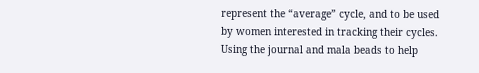represent the “average” cycle, and to be used by women interested in tracking their cycles. Using the journal and mala beads to help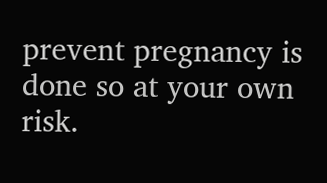prevent pregnancy is done so at your own risk.